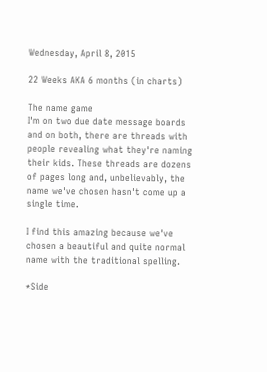Wednesday, April 8, 2015

22 Weeks AKA 6 months (in charts)

The name game
I'm on two due date message boards and on both, there are threads with people revealing what they're naming their kids. These threads are dozens of pages long and, unbelievably, the name we've chosen hasn't come up a single time.

I find this amazing because we've chosen a beautiful and quite normal name with the traditional spelling.

*Side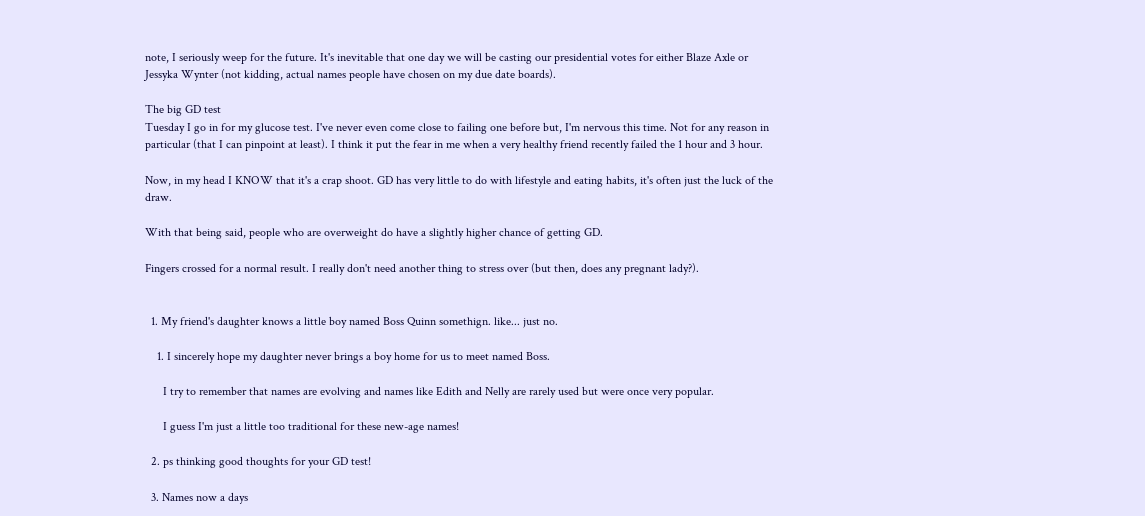note, I seriously weep for the future. It's inevitable that one day we will be casting our presidential votes for either Blaze Axle or Jessyka Wynter (not kidding, actual names people have chosen on my due date boards).

The big GD test
Tuesday I go in for my glucose test. I've never even come close to failing one before but, I'm nervous this time. Not for any reason in particular (that I can pinpoint at least). I think it put the fear in me when a very healthy friend recently failed the 1 hour and 3 hour.

Now, in my head I KNOW that it's a crap shoot. GD has very little to do with lifestyle and eating habits, it's often just the luck of the draw.

With that being said, people who are overweight do have a slightly higher chance of getting GD.

Fingers crossed for a normal result. I really don't need another thing to stress over (but then, does any pregnant lady?).


  1. My friend's daughter knows a little boy named Boss Quinn somethign. like... just no.

    1. I sincerely hope my daughter never brings a boy home for us to meet named Boss.

      I try to remember that names are evolving and names like Edith and Nelly are rarely used but were once very popular.

      I guess I'm just a little too traditional for these new-age names!

  2. ps thinking good thoughts for your GD test!

  3. Names now a days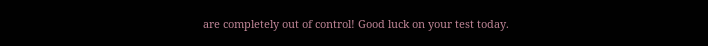are completely out of control! Good luck on your test today.